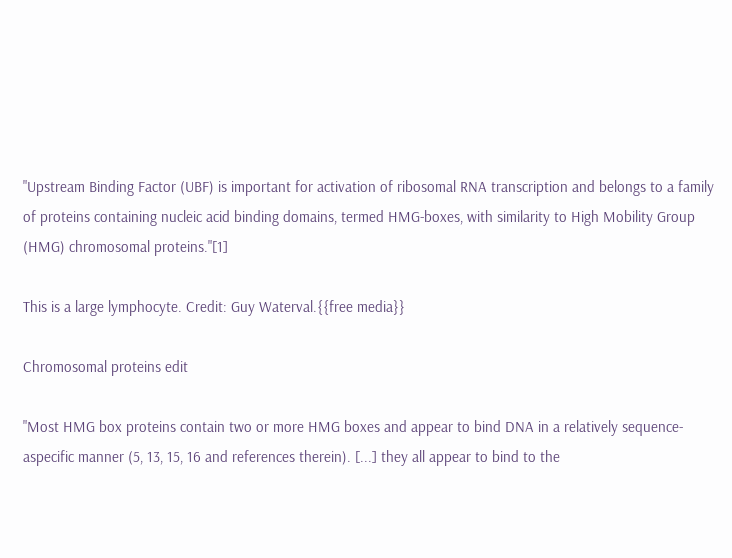"Upstream Binding Factor (UBF) is important for activation of ribosomal RNA transcription and belongs to a family of proteins containing nucleic acid binding domains, termed HMG-boxes, with similarity to High Mobility Group (HMG) chromosomal proteins."[1]

This is a large lymphocyte. Credit: Guy Waterval.{{free media}}

Chromosomal proteins edit

"Most HMG box proteins contain two or more HMG boxes and appear to bind DNA in a relatively sequence-aspecific manner (5, 13, 15, 16 and references therein). [...] they all appear to bind to the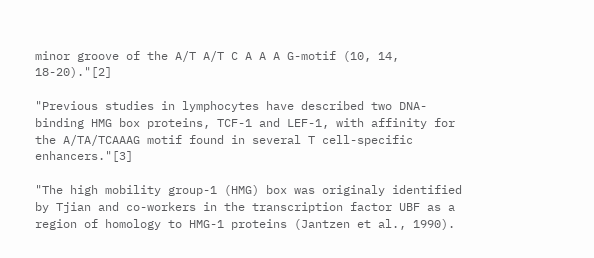minor groove of the A/T A/T C A A A G-motif (10, 14, 18-20)."[2]

"Previous studies in lymphocytes have described two DNA-binding HMG box proteins, TCF-1 and LEF-1, with affinity for the A/TA/TCAAAG motif found in several T cell-specific enhancers."[3]

"The high mobility group-1 (HMG) box was originaly identified by Tjian and co-workers in the transcription factor UBF as a region of homology to HMG-1 proteins (Jantzen et al., 1990).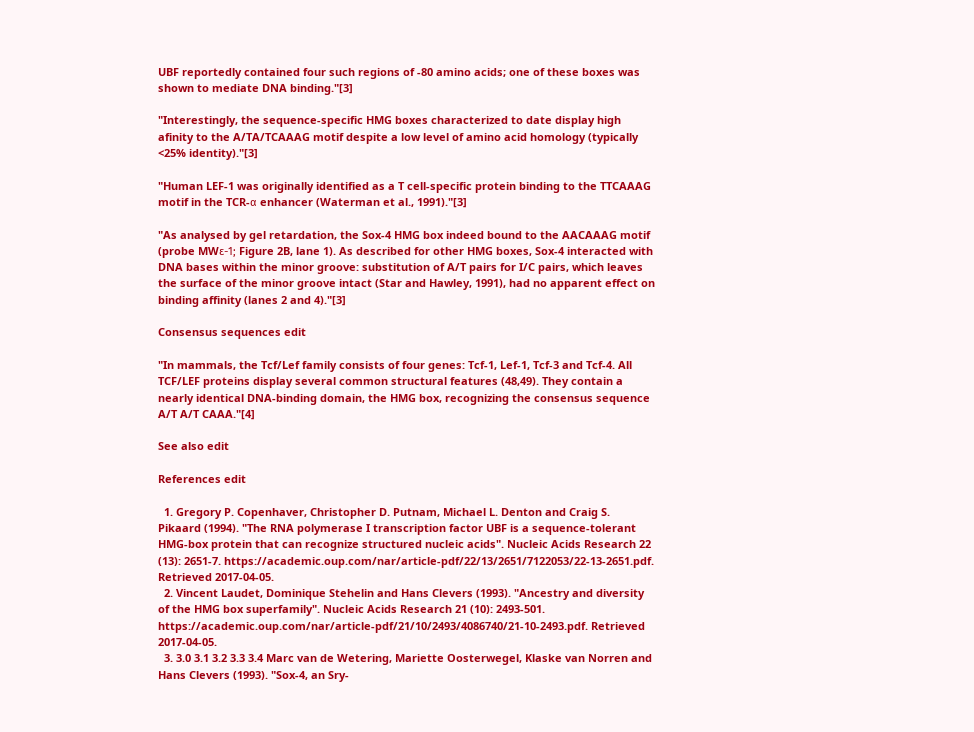UBF reportedly contained four such regions of -80 amino acids; one of these boxes was shown to mediate DNA binding."[3]

"Interestingly, the sequence-specific HMG boxes characterized to date display high afinity to the A/TA/TCAAAG motif despite a low level of amino acid homology (typically <25% identity)."[3]

"Human LEF-1 was originally identified as a T cell-specific protein binding to the TTCAAAG motif in the TCR-α enhancer (Waterman et al., 1991)."[3]

"As analysed by gel retardation, the Sox-4 HMG box indeed bound to the AACAAAG motif (probe MWε-1; Figure 2B, lane 1). As described for other HMG boxes, Sox-4 interacted with DNA bases within the minor groove: substitution of A/T pairs for I/C pairs, which leaves the surface of the minor groove intact (Star and Hawley, 1991), had no apparent effect on binding affinity (lanes 2 and 4)."[3]

Consensus sequences edit

"In mammals, the Tcf/Lef family consists of four genes: Tcf‐1, Lef‐1, Tcf‐3 and Tcf‐4. All TCF/LEF proteins display several common structural features (48,49). They contain a nearly identical DNA‐binding domain, the HMG box, recognizing the consensus sequence A/T A/T CAAA."[4]

See also edit

References edit

  1. Gregory P. Copenhaver, Christopher D. Putnam, Michael L. Denton and Craig S. Pikaard (1994). "The RNA polymerase I transcription factor UBF is a sequence-tolerant HMG-box protein that can recognize structured nucleic acids". Nucleic Acids Research 22 (13): 2651-7. https://academic.oup.com/nar/article-pdf/22/13/2651/7122053/22-13-2651.pdf. Retrieved 2017-04-05.
  2. Vincent Laudet, Dominique Stehelin and Hans Clevers (1993). "Ancestry and diversity of the HMG box superfamily". Nucleic Acids Research 21 (10): 2493-501. https://academic.oup.com/nar/article-pdf/21/10/2493/4086740/21-10-2493.pdf. Retrieved 2017-04-05.
  3. 3.0 3.1 3.2 3.3 3.4 Marc van de Wetering, Mariette Oosterwegel, Klaske van Norren and Hans Clevers (1993). "Sox-4, an Sry-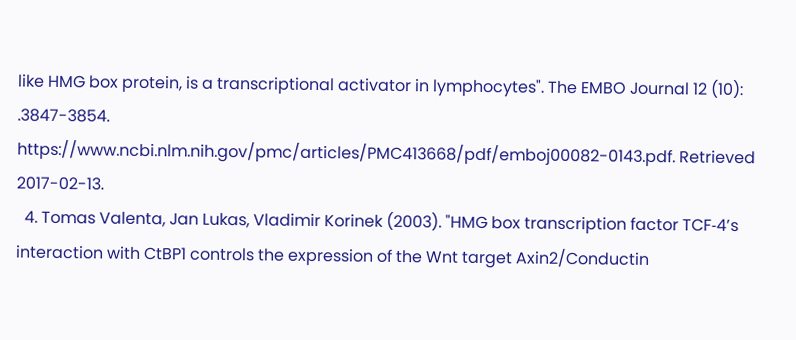like HMG box protein, is a transcriptional activator in lymphocytes". The EMBO Journal 12 (10): .3847-3854. https://www.ncbi.nlm.nih.gov/pmc/articles/PMC413668/pdf/emboj00082-0143.pdf. Retrieved 2017-02-13.
  4. Tomas Valenta, Jan Lukas, Vladimir Korinek (2003). "HMG box transcription factor TCF‐4’s interaction with CtBP1 controls the expression of the Wnt target Axin2/Conductin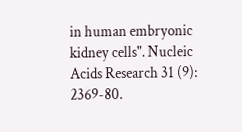in human embryonic kidney cells". Nucleic Acids Research 31 (9): 2369-80.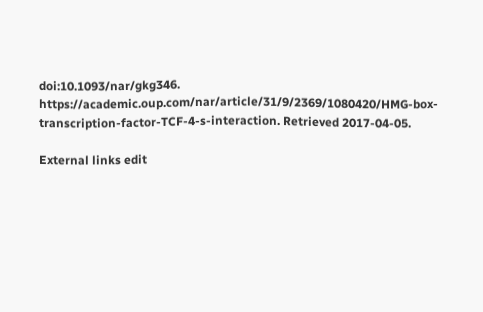doi:10.1093/nar/gkg346. https://academic.oup.com/nar/article/31/9/2369/1080420/HMG-box-transcription-factor-TCF-4-s-interaction. Retrieved 2017-04-05.

External links edit